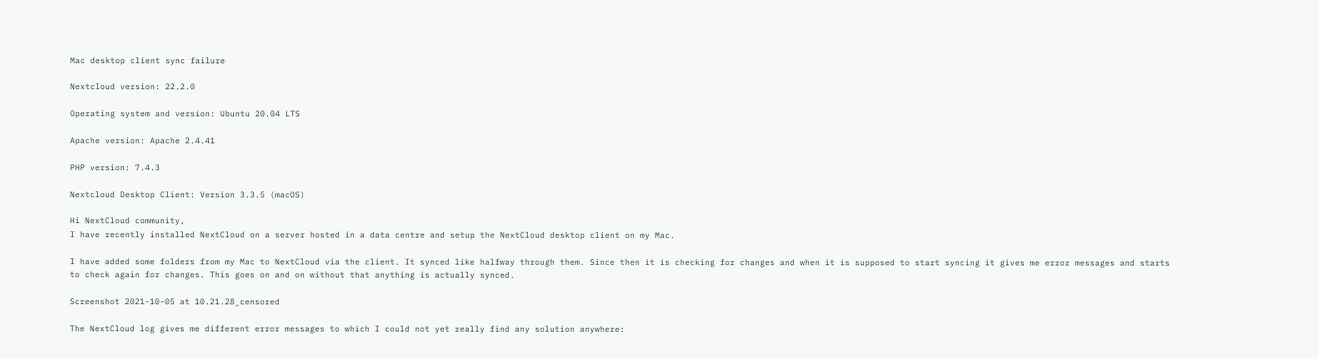Mac desktop client sync failure

Nextcloud version: 22.2.0

Operating system and version: Ubuntu 20.04 LTS

Apache version: Apache 2.4.41

PHP version: 7.4.3

Nextcloud Desktop Client: Version 3.3.5 (macOS)

Hi NextCloud community,
I have recently installed NextCloud on a server hosted in a data centre and setup the NextCloud desktop client on my Mac.

I have added some folders from my Mac to NextCloud via the client. It synced like halfway through them. Since then it is checking for changes and when it is supposed to start syncing it gives me error messages and starts to check again for changes. This goes on and on without that anything is actually synced.

Screenshot 2021-10-05 at 10.21.28_censored

The NextCloud log gives me different error messages to which I could not yet really find any solution anywhere: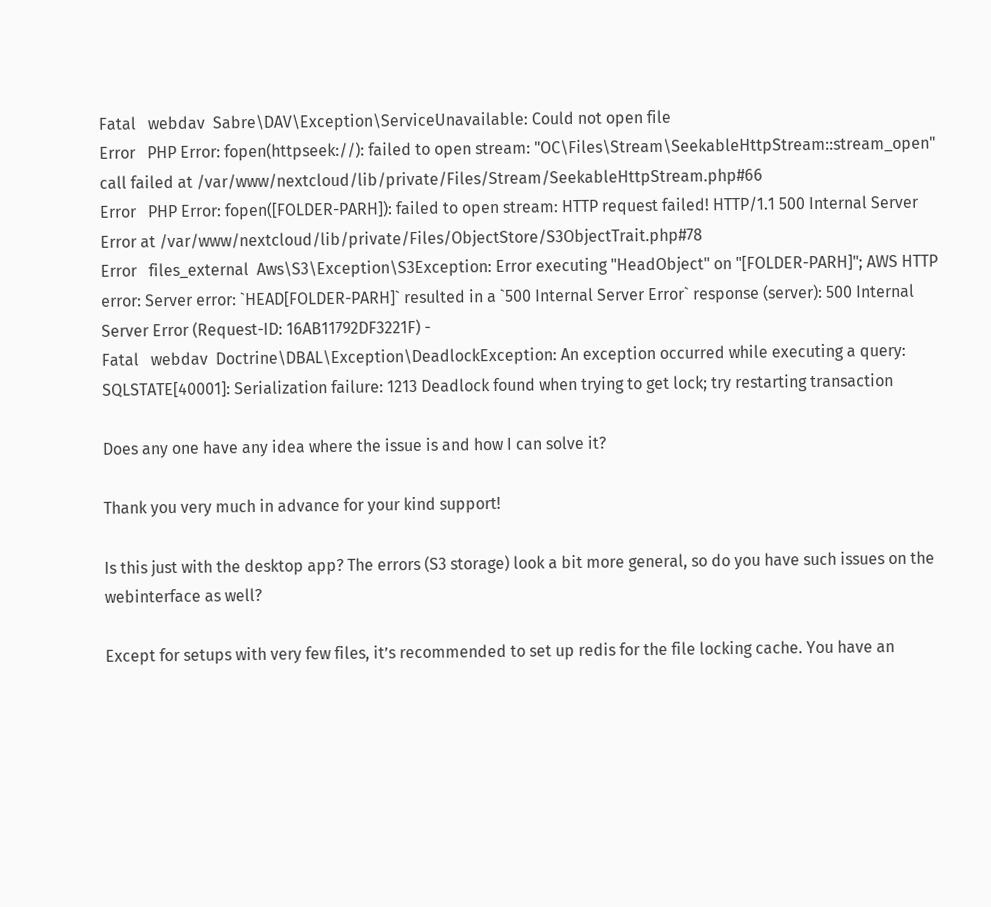Fatal   webdav  Sabre\DAV\Exception\ServiceUnavailable: Could not open file
Error   PHP Error: fopen(httpseek://): failed to open stream: "OC\Files\Stream\SeekableHttpStream::stream_open" call failed at /var/www/nextcloud/lib/private/Files/Stream/SeekableHttpStream.php#66
Error   PHP Error: fopen([FOLDER-PARH]): failed to open stream: HTTP request failed! HTTP/1.1 500 Internal Server Error at /var/www/nextcloud/lib/private/Files/ObjectStore/S3ObjectTrait.php#78
Error   files_external  Aws\S3\Exception\S3Exception: Error executing "HeadObject" on "[FOLDER-PARH]"; AWS HTTP error: Server error: `HEAD[FOLDER-PARH]` resulted in a `500 Internal Server Error` response (server): 500 Internal Server Error (Request-ID: 16AB11792DF3221F) -
Fatal   webdav  Doctrine\DBAL\Exception\DeadlockException: An exception occurred while executing a query: SQLSTATE[40001]: Serialization failure: 1213 Deadlock found when trying to get lock; try restarting transaction

Does any one have any idea where the issue is and how I can solve it?

Thank you very much in advance for your kind support!

Is this just with the desktop app? The errors (S3 storage) look a bit more general, so do you have such issues on the webinterface as well?

Except for setups with very few files, it’s recommended to set up redis for the file locking cache. You have an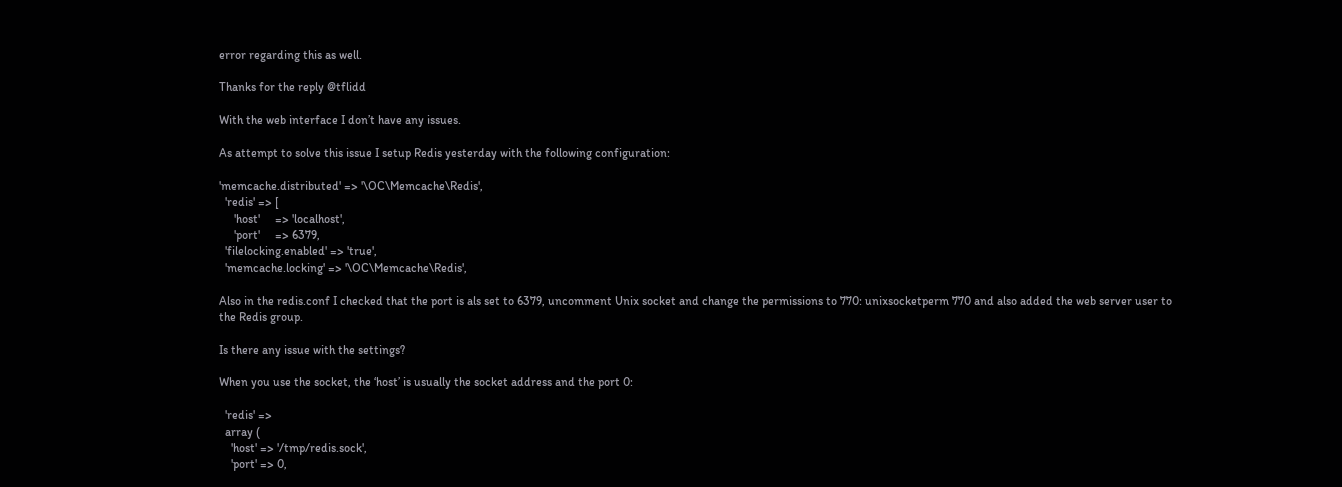error regarding this as well.

Thanks for the reply @tflidd

With the web interface I don’t have any issues.

As attempt to solve this issue I setup Redis yesterday with the following configuration:

'memcache.distributed' => '\OC\Memcache\Redis',
  'redis' => [
     'host'     => 'localhost',
     'port'     => 6379,
  'filelocking.enabled' => 'true',
  'memcache.locking' => '\OC\Memcache\Redis',

Also in the redis.conf I checked that the port is als set to 6379, uncomment Unix socket and change the permissions to 770: unixsocketperm 770 and also added the web server user to the Redis group.

Is there any issue with the settings?

When you use the socket, the ‘host’ is usually the socket address and the port 0:

  'redis' =>
  array (
    'host' => '/tmp/redis.sock',
    'port' => 0,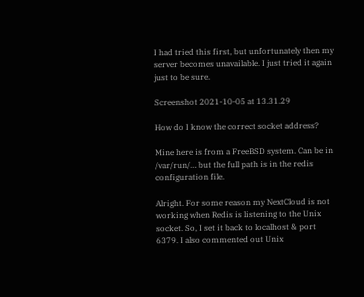I had tried this first, but unfortunately then my server becomes unavailable. I just tried it again just to be sure.

Screenshot 2021-10-05 at 13.31.29

How do I know the correct socket address?

Mine here is from a FreeBSD system. Can be in /var/run/… but the full path is in the redis configuration file.

Alright. For some reason my NextCloud is not working when Redis is listening to the Unix socket. So, I set it back to localhost & port 6379. I also commented out Unix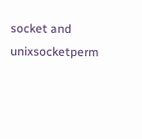socket and unixsocketperm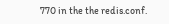770 in the the redis.conf.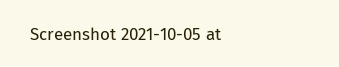Screenshot 2021-10-05 at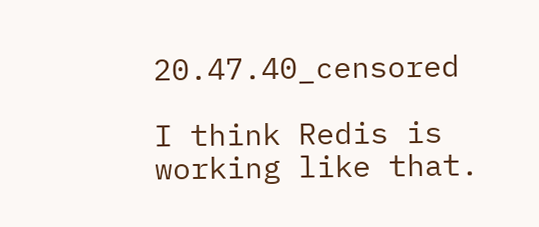20.47.40_censored

I think Redis is working like that.